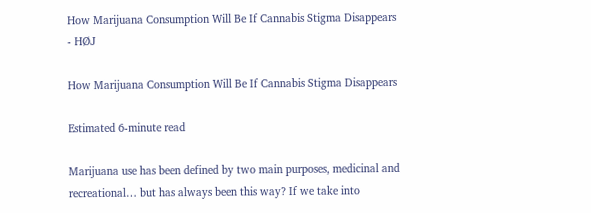How Marijuana Consumption Will Be If Cannabis Stigma Disappears - HØJ

How Marijuana Consumption Will Be If Cannabis Stigma Disappears

Estimated 6-minute read

Marijuana use has been defined by two main purposes, medicinal and recreational… but has always been this way? If we take into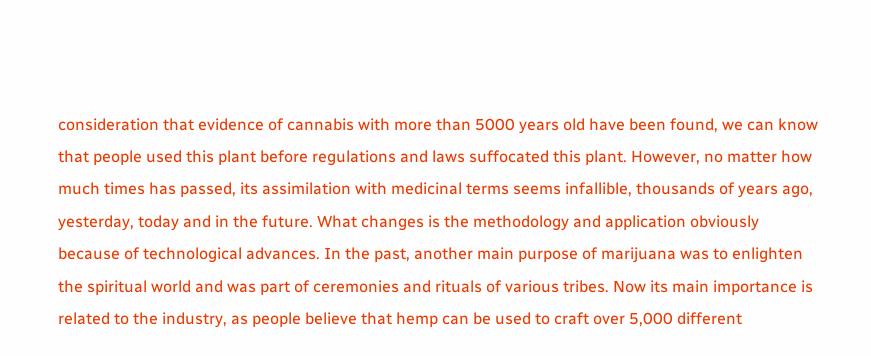consideration that evidence of cannabis with more than 5000 years old have been found, we can know that people used this plant before regulations and laws suffocated this plant. However, no matter how much times has passed, its assimilation with medicinal terms seems infallible, thousands of years ago, yesterday, today and in the future. What changes is the methodology and application obviously because of technological advances. In the past, another main purpose of marijuana was to enlighten the spiritual world and was part of ceremonies and rituals of various tribes. Now its main importance is related to the industry, as people believe that hemp can be used to craft over 5,000 different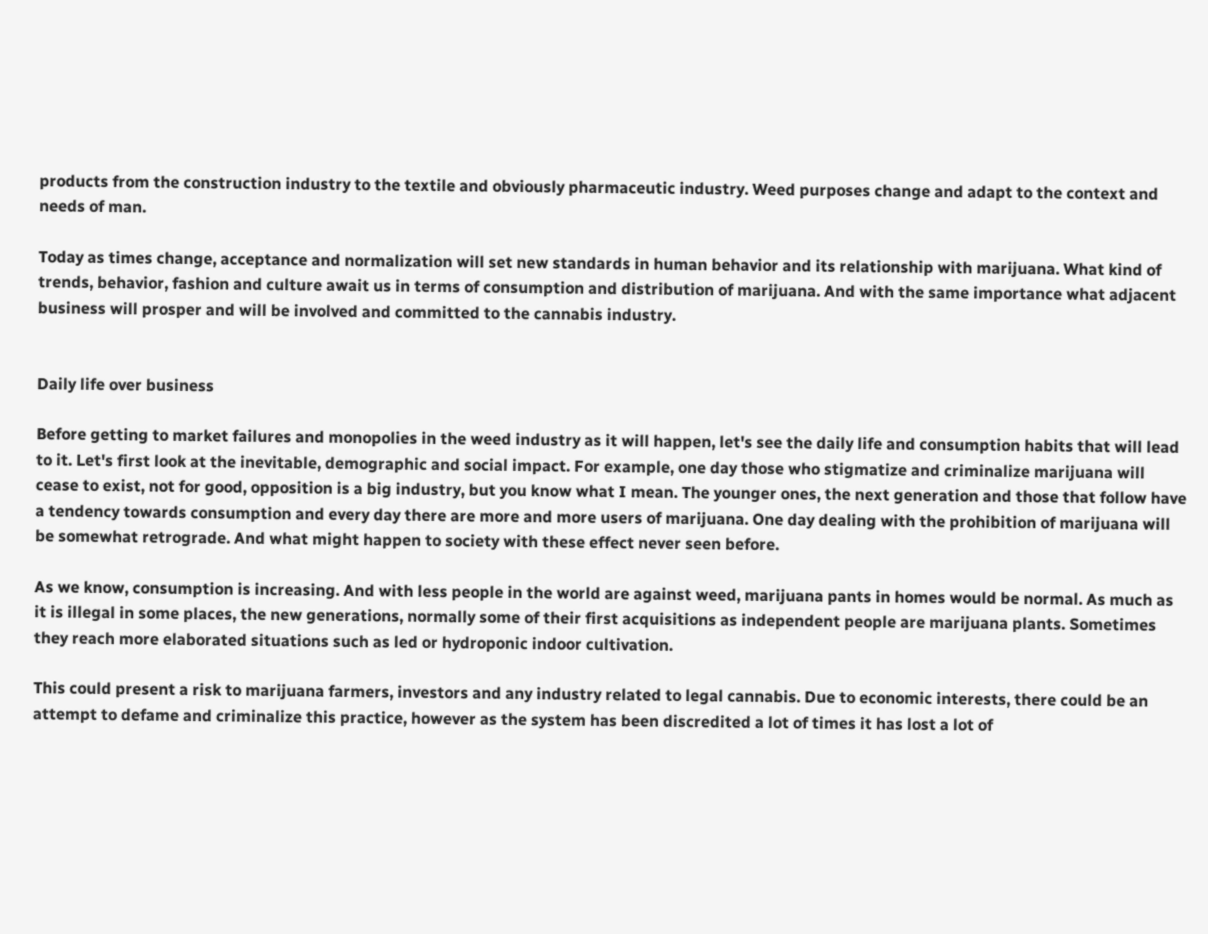products from the construction industry to the textile and obviously pharmaceutic industry. Weed purposes change and adapt to the context and needs of man.

Today as times change, acceptance and normalization will set new standards in human behavior and its relationship with marijuana. What kind of trends, behavior, fashion and culture await us in terms of consumption and distribution of marijuana. And with the same importance what adjacent business will prosper and will be involved and committed to the cannabis industry.


Daily life over business

Before getting to market failures and monopolies in the weed industry as it will happen, let's see the daily life and consumption habits that will lead to it. Let's first look at the inevitable, demographic and social impact. For example, one day those who stigmatize and criminalize marijuana will cease to exist, not for good, opposition is a big industry, but you know what I mean. The younger ones, the next generation and those that follow have a tendency towards consumption and every day there are more and more users of marijuana. One day dealing with the prohibition of marijuana will be somewhat retrograde. And what might happen to society with these effect never seen before.

As we know, consumption is increasing. And with less people in the world are against weed, marijuana pants in homes would be normal. As much as it is illegal in some places, the new generations, normally some of their first acquisitions as independent people are marijuana plants. Sometimes they reach more elaborated situations such as led or hydroponic indoor cultivation.

This could present a risk to marijuana farmers, investors and any industry related to legal cannabis. Due to economic interests, there could be an attempt to defame and criminalize this practice, however as the system has been discredited a lot of times it has lost a lot of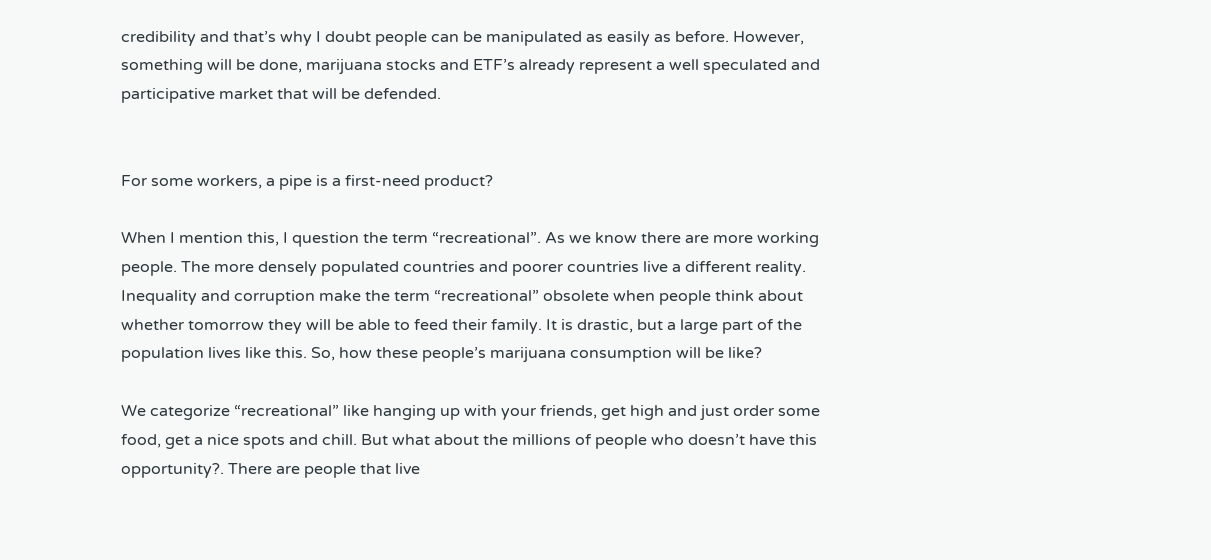credibility and that’s why I doubt people can be manipulated as easily as before. However, something will be done, marijuana stocks and ETF’s already represent a well speculated and participative market that will be defended.


For some workers, a pipe is a first-need product?

When I mention this, I question the term “recreational”. As we know there are more working people. The more densely populated countries and poorer countries live a different reality. Inequality and corruption make the term “recreational” obsolete when people think about whether tomorrow they will be able to feed their family. It is drastic, but a large part of the population lives like this. So, how these people’s marijuana consumption will be like?

We categorize “recreational” like hanging up with your friends, get high and just order some food, get a nice spots and chill. But what about the millions of people who doesn’t have this opportunity?. There are people that live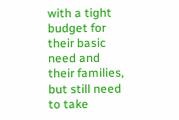with a tight budget for their basic need and their families, but still need to take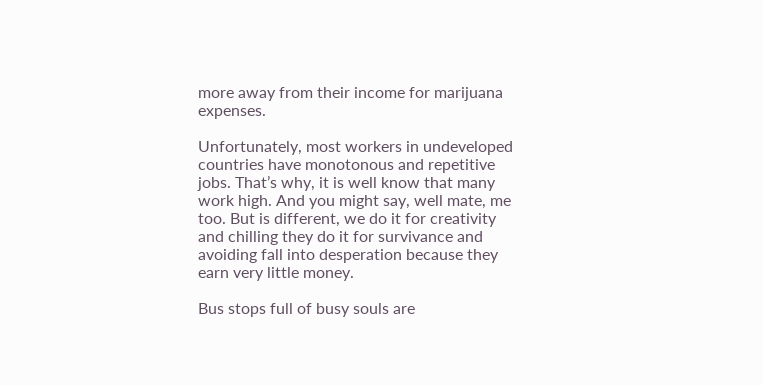more away from their income for marijuana expenses.

Unfortunately, most workers in undeveloped countries have monotonous and repetitive jobs. That’s why, it is well know that many work high. And you might say, well mate, me too. But is different, we do it for creativity and chilling they do it for survivance and avoiding fall into desperation because they earn very little money.

Bus stops full of busy souls are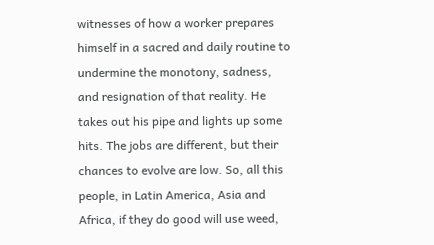witnesses of how a worker prepares himself in a sacred and daily routine to undermine the monotony, sadness, and resignation of that reality. He takes out his pipe and lights up some hits. The jobs are different, but their chances to evolve are low. So, all this people, in Latin America, Asia and Africa, if they do good will use weed,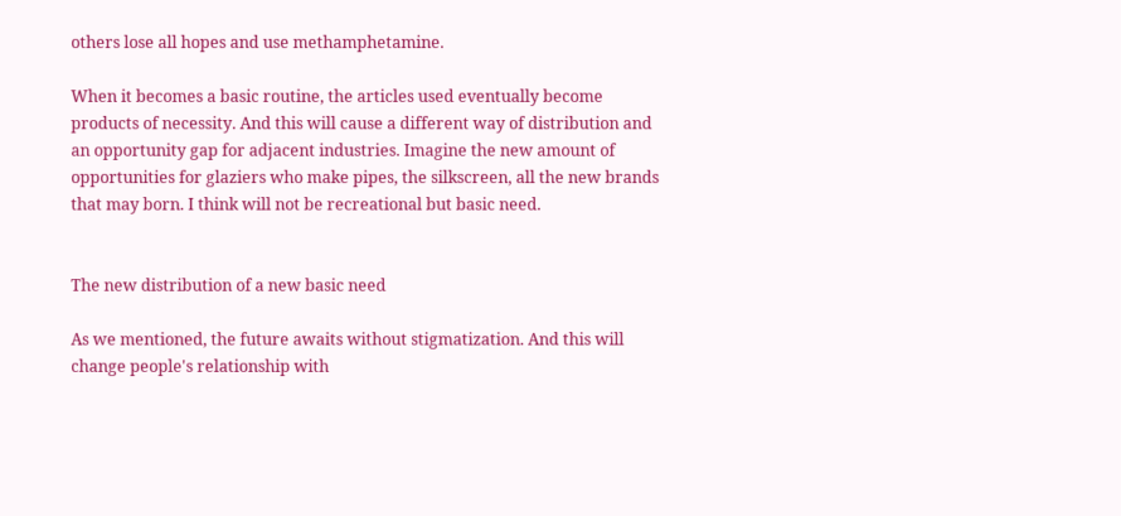others lose all hopes and use methamphetamine.

When it becomes a basic routine, the articles used eventually become products of necessity. And this will cause a different way of distribution and an opportunity gap for adjacent industries. Imagine the new amount of opportunities for glaziers who make pipes, the silkscreen, all the new brands that may born. I think will not be recreational but basic need.


The new distribution of a new basic need

As we mentioned, the future awaits without stigmatization. And this will change people's relationship with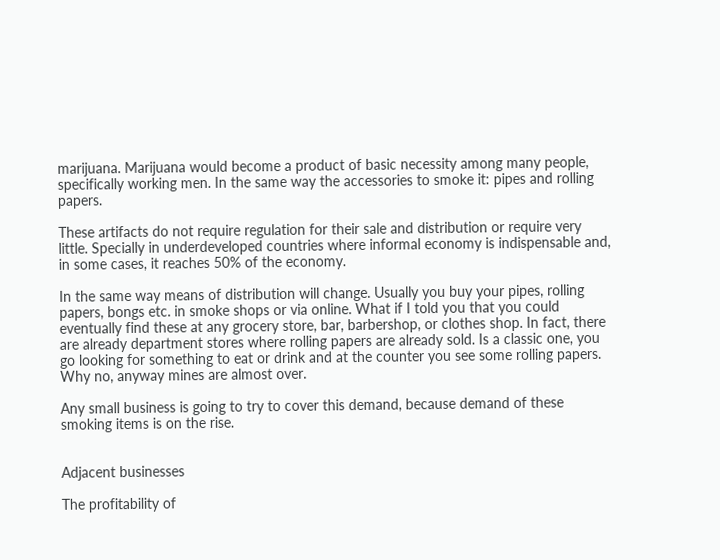marijuana. Marijuana would become a product of basic necessity among many people, specifically working men. In the same way the accessories to smoke it: pipes and rolling papers.

These artifacts do not require regulation for their sale and distribution or require very little. Specially in underdeveloped countries where informal economy is indispensable and, in some cases, it reaches 50% of the economy.

In the same way means of distribution will change. Usually you buy your pipes, rolling papers, bongs etc. in smoke shops or via online. What if I told you that you could eventually find these at any grocery store, bar, barbershop, or clothes shop. In fact, there are already department stores where rolling papers are already sold. Is a classic one, you go looking for something to eat or drink and at the counter you see some rolling papers. Why no, anyway mines are almost over.

Any small business is going to try to cover this demand, because demand of these smoking items is on the rise.


Adjacent businesses

The profitability of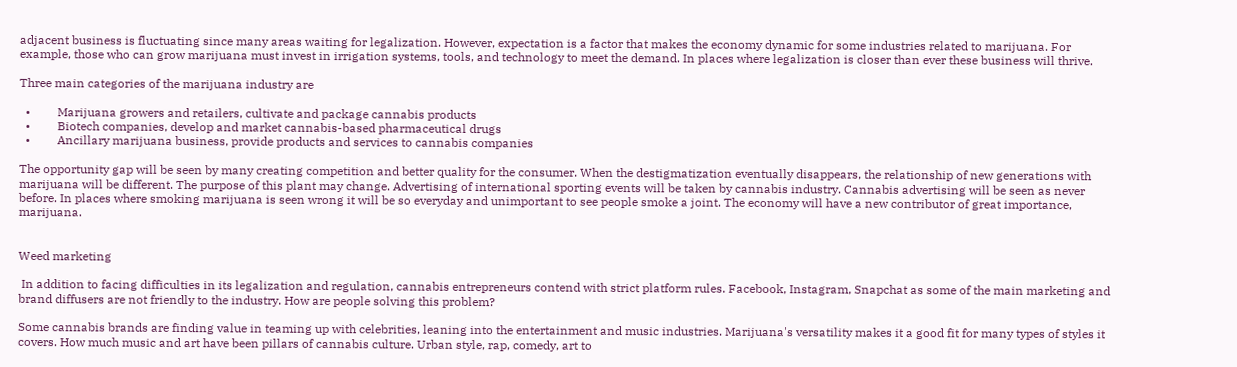adjacent business is fluctuating since many areas waiting for legalization. However, expectation is a factor that makes the economy dynamic for some industries related to marijuana. For example, those who can grow marijuana must invest in irrigation systems, tools, and technology to meet the demand. In places where legalization is closer than ever these business will thrive.

Three main categories of the marijuana industry are

  •         Marijuana growers and retailers, cultivate and package cannabis products
  •         Biotech companies, develop and market cannabis-based pharmaceutical drugs
  •         Ancillary marijuana business, provide products and services to cannabis companies

The opportunity gap will be seen by many creating competition and better quality for the consumer. When the destigmatization eventually disappears, the relationship of new generations with marijuana will be different. The purpose of this plant may change. Advertising of international sporting events will be taken by cannabis industry. Cannabis advertising will be seen as never before. In places where smoking marijuana is seen wrong it will be so everyday and unimportant to see people smoke a joint. The economy will have a new contributor of great importance, marijuana.


Weed marketing

 In addition to facing difficulties in its legalization and regulation, cannabis entrepreneurs contend with strict platform rules. Facebook, Instagram, Snapchat as some of the main marketing and brand diffusers are not friendly to the industry. How are people solving this problem?

Some cannabis brands are finding value in teaming up with celebrities, leaning into the entertainment and music industries. Marijuana's versatility makes it a good fit for many types of styles it covers. How much music and art have been pillars of cannabis culture. Urban style, rap, comedy, art to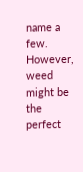name a few. However, weed might be the perfect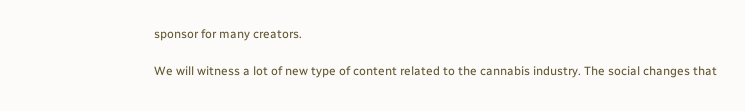sponsor for many creators.

We will witness a lot of new type of content related to the cannabis industry. The social changes that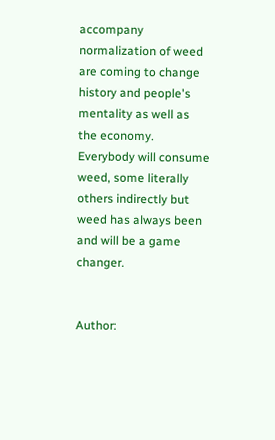accompany normalization of weed are coming to change history and people's mentality as well as the economy. Everybody will consume weed, some literally others indirectly but weed has always been and will be a game changer.


Author: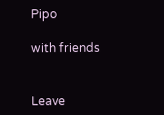Pipo

with friends


Leave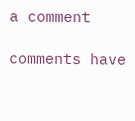a comment

comments have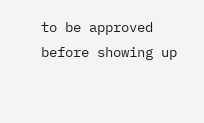to be approved before showing up